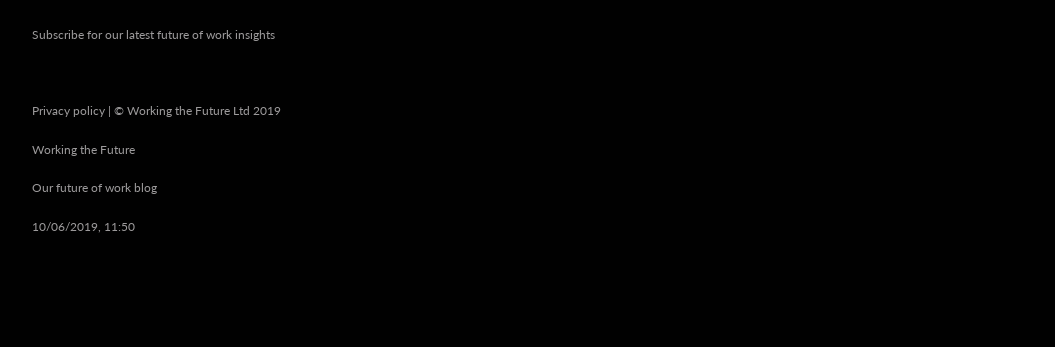Subscribe for our latest future of work insights



Privacy policy | © Working the Future Ltd 2019

Working the Future

Our future of work blog

10/06/2019, 11:50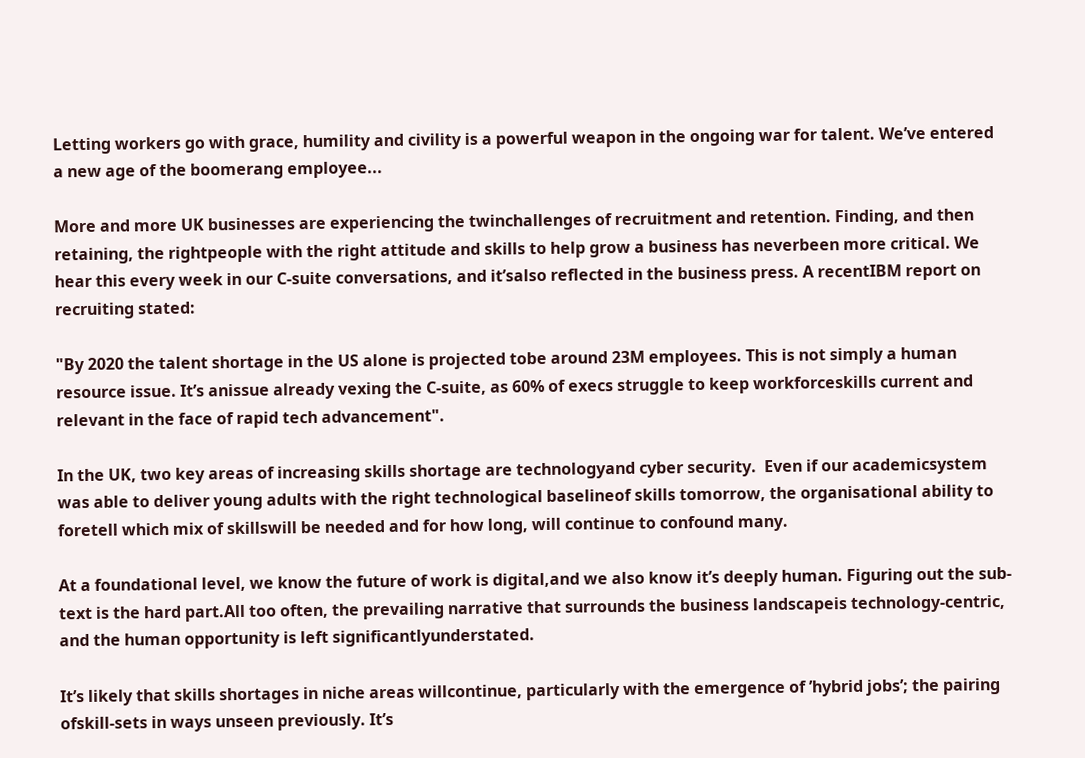Letting workers go with grace, humility and civility is a powerful weapon in the ongoing war for talent. We’ve entered a new age of the boomerang employee...

More and more UK businesses are experiencing the twinchallenges of recruitment and retention. Finding, and then retaining, the rightpeople with the right attitude and skills to help grow a business has neverbeen more critical. We hear this every week in our C-suite conversations, and it’salso reflected in the business press. A recentIBM report on recruiting stated:

"By 2020 the talent shortage in the US alone is projected tobe around 23M employees. This is not simply a human resource issue. It’s anissue already vexing the C-suite, as 60% of execs struggle to keep workforceskills current and relevant in the face of rapid tech advancement".

In the UK, two key areas of increasing skills shortage are technologyand cyber security.  Even if our academicsystem was able to deliver young adults with the right technological baselineof skills tomorrow, the organisational ability to foretell which mix of skillswill be needed and for how long, will continue to confound many.

At a foundational level, we know the future of work is digital,and we also know it’s deeply human. Figuring out the sub-text is the hard part.All too often, the prevailing narrative that surrounds the business landscapeis technology-centric, and the human opportunity is left significantlyunderstated.

It’s likely that skills shortages in niche areas willcontinue, particularly with the emergence of ’hybrid jobs’; the pairing ofskill-sets in ways unseen previously. It’s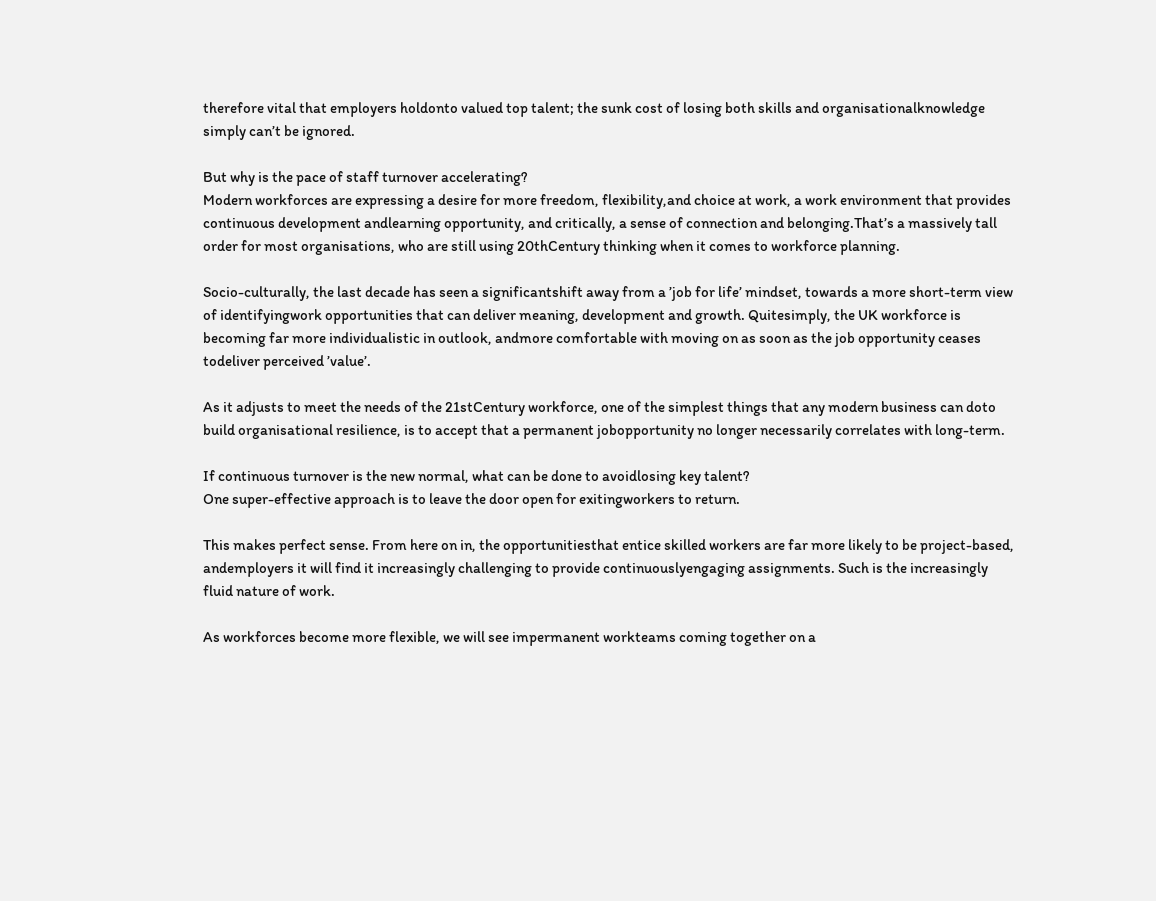therefore vital that employers holdonto valued top talent; the sunk cost of losing both skills and organisationalknowledge simply can’t be ignored.

But why is the pace of staff turnover accelerating?
Modern workforces are expressing a desire for more freedom, flexibility,and choice at work, a work environment that provides continuous development andlearning opportunity, and critically, a sense of connection and belonging.That’s a massively tall order for most organisations, who are still using 20thCentury thinking when it comes to workforce planning.

Socio-culturally, the last decade has seen a significantshift away from a ’job for life’ mindset, towards a more short-term view of identifyingwork opportunities that can deliver meaning, development and growth. Quitesimply, the UK workforce is becoming far more individualistic in outlook, andmore comfortable with moving on as soon as the job opportunity ceases todeliver perceived ’value’.

As it adjusts to meet the needs of the 21stCentury workforce, one of the simplest things that any modern business can doto build organisational resilience, is to accept that a permanent jobopportunity no longer necessarily correlates with long-term.

If continuous turnover is the new normal, what can be done to avoidlosing key talent?
One super-effective approach is to leave the door open for exitingworkers to return.

This makes perfect sense. From here on in, the opportunitiesthat entice skilled workers are far more likely to be project-based, andemployers it will find it increasingly challenging to provide continuouslyengaging assignments. Such is the increasingly fluid nature of work.

As workforces become more flexible, we will see impermanent workteams coming together on a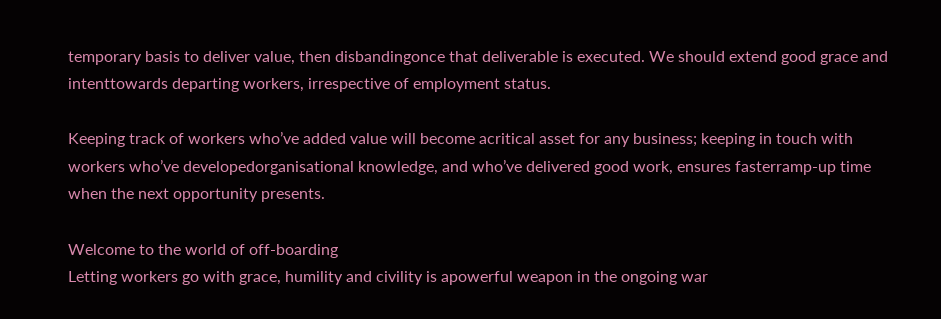temporary basis to deliver value, then disbandingonce that deliverable is executed. We should extend good grace and intenttowards departing workers, irrespective of employment status.

Keeping track of workers who’ve added value will become acritical asset for any business; keeping in touch with workers who’ve developedorganisational knowledge, and who’ve delivered good work, ensures fasterramp-up time when the next opportunity presents.

Welcome to the world of off-boarding
Letting workers go with grace, humility and civility is apowerful weapon in the ongoing war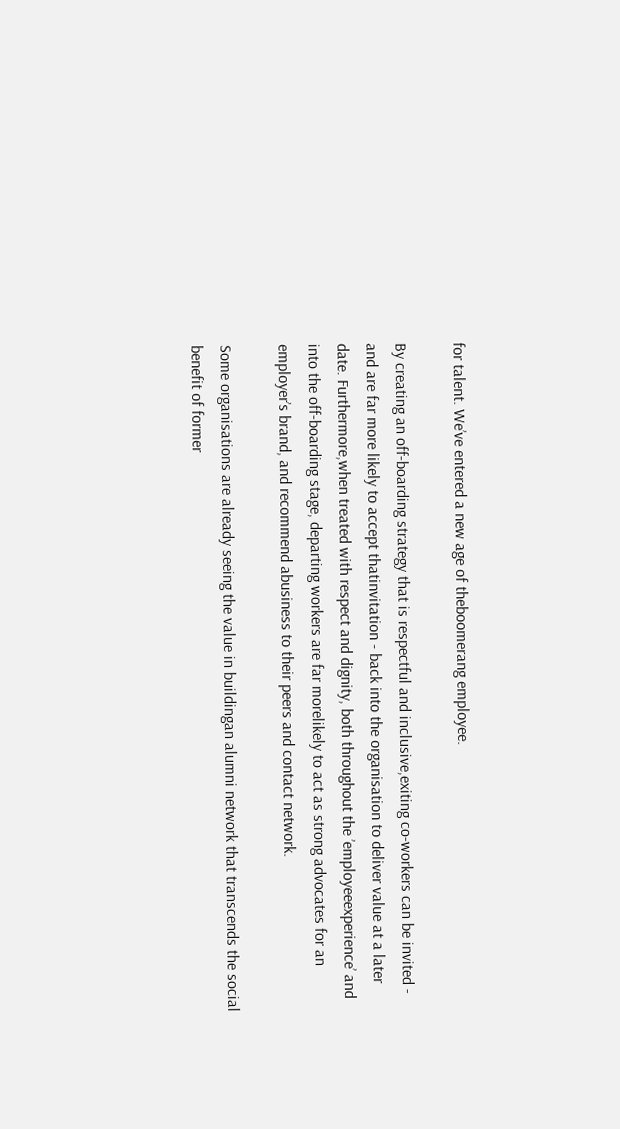for talent. We’ve entered a new age of theboomerang employee.

By creating an off-boarding strategy that is respectful and inclusive,exiting co-workers can be invited - and are far more likely to accept thatinvitation - back into the organisation to deliver value at a later date. Furthermore,when treated with respect and dignity, both throughout the ’employeeexperience’ and into the off-boarding stage, departing workers are far morelikely to act as strong advocates for an employer’s brand, and recommend abusiness to their peers and contact network.

Some organisations are already seeing the value in buildingan alumni network that transcends the social benefit of former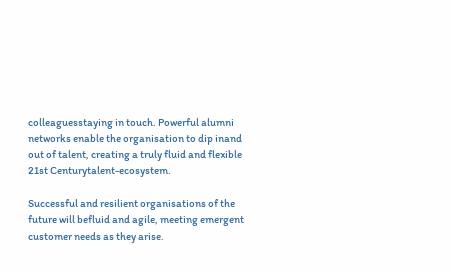colleaguesstaying in touch. Powerful alumni networks enable the organisation to dip inand out of talent, creating a truly fluid and flexible 21st Centurytalent-ecosystem.

Successful and resilient organisations of the future will befluid and agile, meeting emergent customer needs as they arise.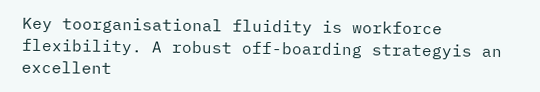Key toorganisational fluidity is workforce flexibility. A robust off-boarding strategyis an excellent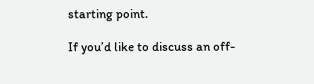starting point.

If you’d like to discuss an off-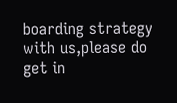boarding strategy with us,please do get in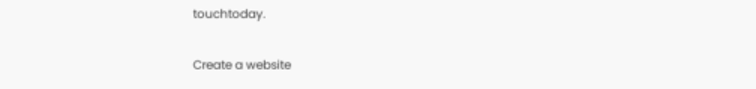touchtoday.

Create a website